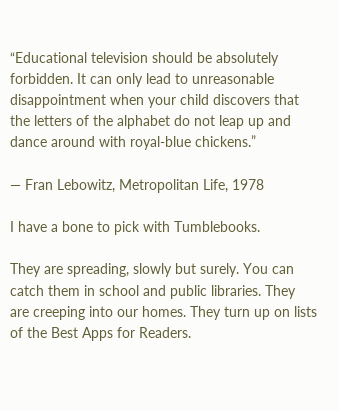“Educational television should be absolutely forbidden. It can only lead to unreasonable disappointment when your child discovers that the letters of the alphabet do not leap up and dance around with royal-blue chickens.”

— Fran Lebowitz, Metropolitan Life, 1978

I have a bone to pick with Tumblebooks.

They are spreading, slowly but surely. You can catch them in school and public libraries. They are creeping into our homes. They turn up on lists of the Best Apps for Readers.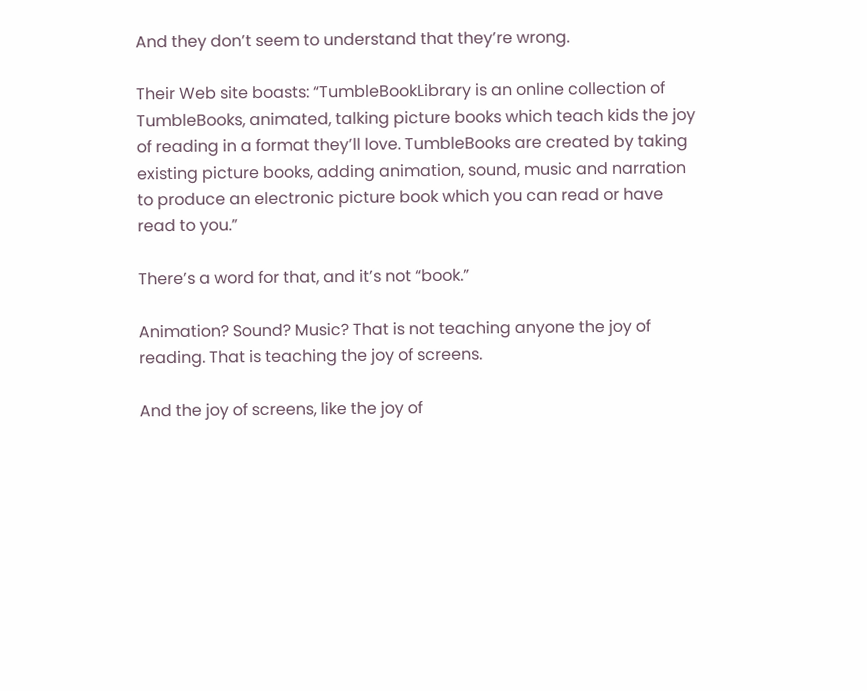And they don’t seem to understand that they’re wrong.

Their Web site boasts: “TumbleBookLibrary is an online collection of TumbleBooks, animated, talking picture books which teach kids the joy of reading in a format they’ll love. TumbleBooks are created by taking existing picture books, adding animation, sound, music and narration to produce an electronic picture book which you can read or have read to you.”

There’s a word for that, and it’s not “book.”

Animation? Sound? Music? That is not teaching anyone the joy of reading. That is teaching the joy of screens.

And the joy of screens, like the joy of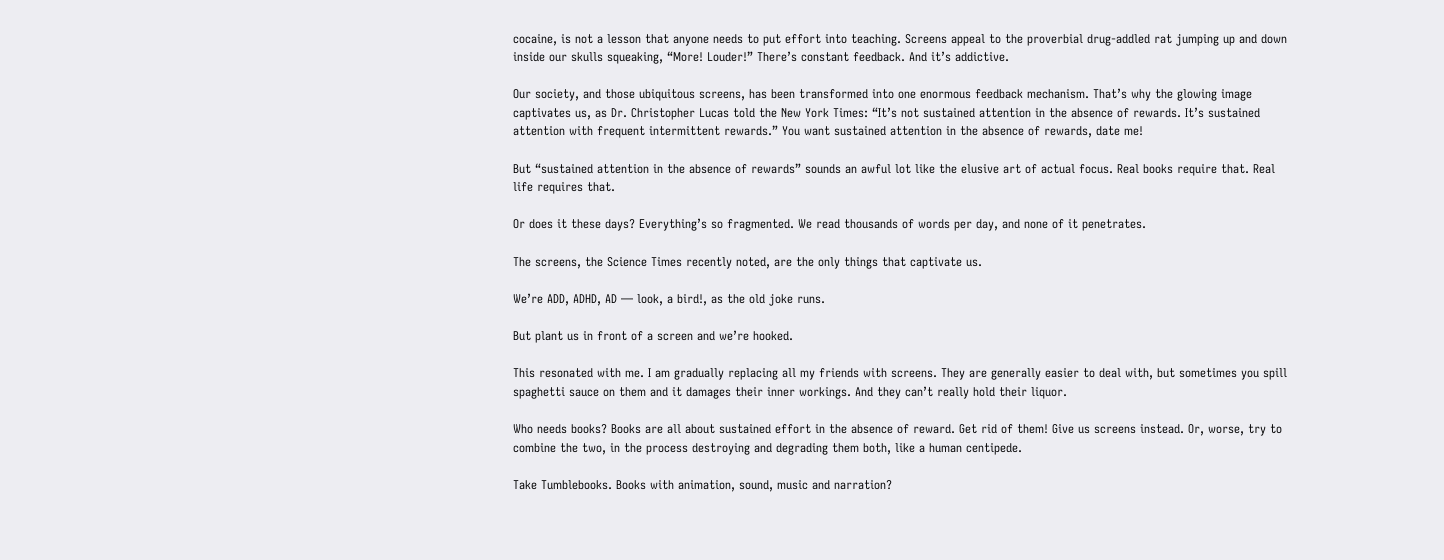cocaine, is not a lesson that anyone needs to put effort into teaching. Screens appeal to the proverbial drug-addled rat jumping up and down inside our skulls squeaking, “More! Louder!” There’s constant feedback. And it’s addictive.

Our society, and those ubiquitous screens, has been transformed into one enormous feedback mechanism. That’s why the glowing image captivates us, as Dr. Christopher Lucas told the New York Times: “It’s not sustained attention in the absence of rewards. It’s sustained attention with frequent intermittent rewards.” You want sustained attention in the absence of rewards, date me!

But “sustained attention in the absence of rewards” sounds an awful lot like the elusive art of actual focus. Real books require that. Real life requires that.

Or does it these days? Everything’s so fragmented. We read thousands of words per day, and none of it penetrates.

The screens, the Science Times recently noted, are the only things that captivate us.

We’re ADD, ADHD, AD — look, a bird!, as the old joke runs.

But plant us in front of a screen and we’re hooked.

This resonated with me. I am gradually replacing all my friends with screens. They are generally easier to deal with, but sometimes you spill spaghetti sauce on them and it damages their inner workings. And they can’t really hold their liquor.

Who needs books? Books are all about sustained effort in the absence of reward. Get rid of them! Give us screens instead. Or, worse, try to combine the two, in the process destroying and degrading them both, like a human centipede.

Take Tumblebooks. Books with animation, sound, music and narration?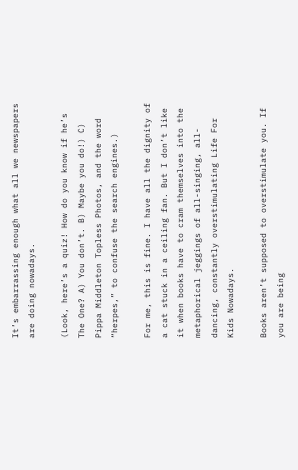It’s embarrassing enough what all we newspapers are doing nowadays.

(Look, here’s a quiz! How do you know if he’s The One? A) You don’t. B) Maybe you do!) C) Pippa Middleton Topless Photos, and the word “herpes,” to confuse the search engines.)

For me, this is fine. I have all the dignity of a cat stuck in a ceiling fan. But I don’t like it when books have to cram themselves into the metaphorical jeggings of all-singing, all-dancing, constantly overstimulating Life For Kids Nowadays.

Books aren’t supposed to overstimulate you. If you are being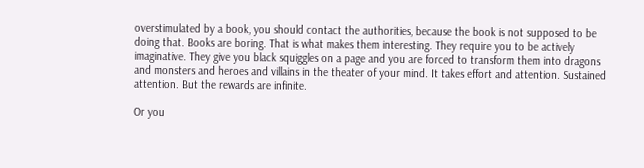overstimulated by a book, you should contact the authorities, because the book is not supposed to be doing that. Books are boring. That is what makes them interesting. They require you to be actively imaginative. They give you black squiggles on a page and you are forced to transform them into dragons and monsters and heroes and villains in the theater of your mind. It takes effort and attention. Sustained attention. But the rewards are infinite.

Or you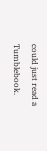could just read a Tumblebook.